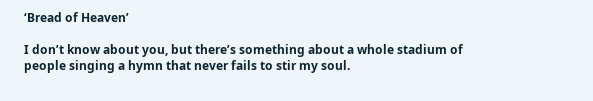‘Bread of Heaven’

I don’t know about you, but there’s something about a whole stadium of people singing a hymn that never fails to stir my soul.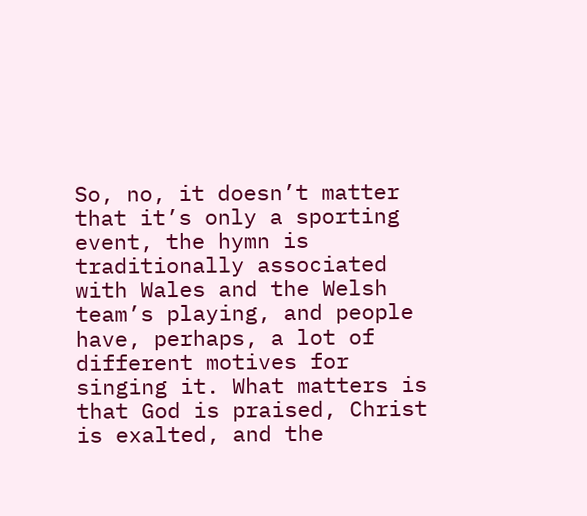So, no, it doesn’t matter that it’s only a sporting event, the hymn is traditionally associated with Wales and the Welsh team’s playing, and people have, perhaps, a lot of different motives for singing it. What matters is that God is praised, Christ is exalted, and the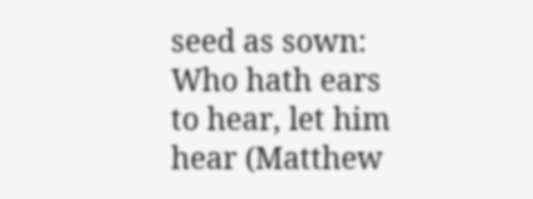seed as sown: Who hath ears to hear, let him hear (Matthew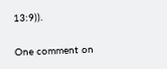13:9)).

One comment on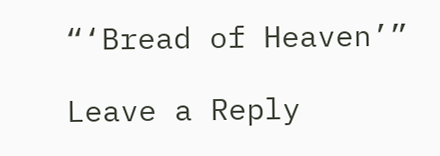“‘Bread of Heaven’”

Leave a Reply